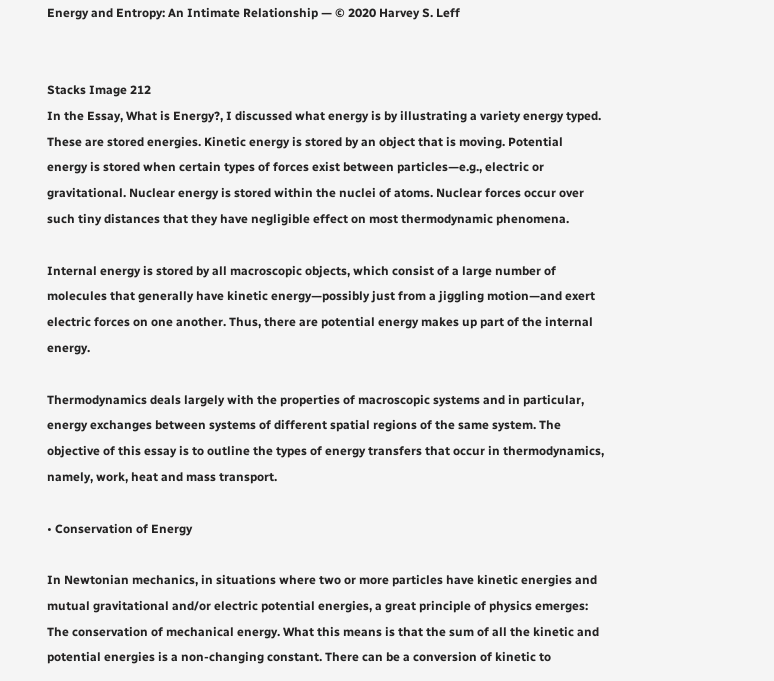Energy and Entropy: An Intimate Relationship — © 2020 Harvey S. Leff


Stacks Image 212
In the Essay, What is Energy?, I discussed what energy is by illustrating a variety energy typed. These are stored energies. Kinetic energy is stored by an object that is moving. Potential energy is stored when certain types of forces exist between particles—e.g., electric or gravitational. Nuclear energy is stored within the nuclei of atoms. Nuclear forces occur over such tiny distances that they have negligible effect on most thermodynamic phenomena.

Internal energy is stored by all macroscopic objects, which consist of a large number of molecules that generally have kinetic energy—possibly just from a jiggling motion—and exert electric forces on one another. Thus, there are potential energy makes up part of the internal energy.

Thermodynamics deals largely with the properties of macroscopic systems and in particular, energy exchanges between systems of different spatial regions of the same system. The objective of this essay is to outline the types of energy transfers that occur in thermodynamics, namely, work, heat and mass transport.

• Conservation of Energy

In Newtonian mechanics, in situations where two or more particles have kinetic energies and mutual gravitational and/or electric potential energies, a great principle of physics emerges: The conservation of mechanical energy. What this means is that the sum of all the kinetic and potential energies is a non-changing constant. There can be a conversion of kinetic to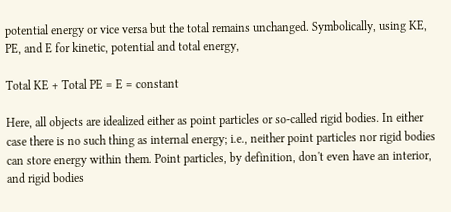potential energy or vice versa but the total remains unchanged. Symbolically, using KE, PE, and E for kinetic, potential and total energy,

Total KE + Total PE = E = constant

Here, all objects are idealized either as point particles or so-called rigid bodies. In either case there is no such thing as internal energy; i.e., neither point particles nor rigid bodies can store energy within them. Point particles, by definition, don't even have an interior, and rigid bodies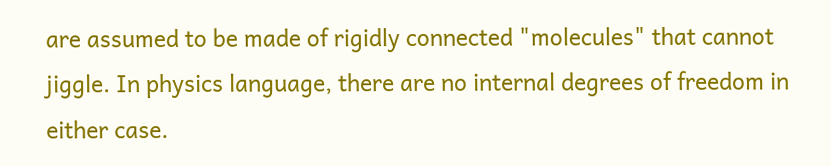are assumed to be made of rigidly connected "molecules" that cannot jiggle. In physics language, there are no internal degrees of freedom in either case.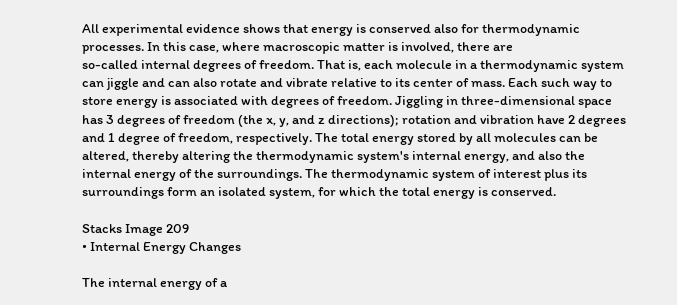All experimental evidence shows that energy is conserved also for thermodynamic processes. In this case, where macroscopic matter is involved, there are
so-called internal degrees of freedom. That is, each molecule in a thermodynamic system can jiggle and can also rotate and vibrate relative to its center of mass. Each such way to store energy is associated with degrees of freedom. Jiggling in three-dimensional space has 3 degrees of freedom (the x, y, and z directions); rotation and vibration have 2 degrees and 1 degree of freedom, respectively. The total energy stored by all molecules can be altered, thereby altering the thermodynamic system's internal energy, and also the internal energy of the surroundings. The thermodynamic system of interest plus its surroundings form an isolated system, for which the total energy is conserved.

Stacks Image 209
• Internal Energy Changes

The internal energy of a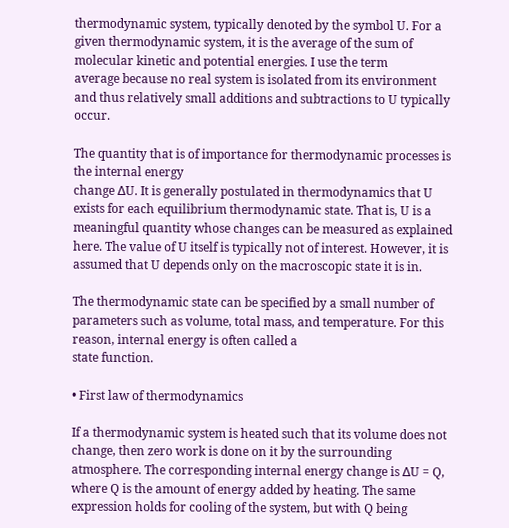thermodynamic system, typically denoted by the symbol U. For a given thermodynamic system, it is the average of the sum of molecular kinetic and potential energies. I use the term
average because no real system is isolated from its environment and thus relatively small additions and subtractions to U typically occur.

The quantity that is of importance for thermodynamic processes is the internal energy
change ∆U. It is generally postulated in thermodynamics that U exists for each equilibrium thermodynamic state. That is, U is a meaningful quantity whose changes can be measured as explained here. The value of U itself is typically not of interest. However, it is assumed that U depends only on the macroscopic state it is in.

The thermodynamic state can be specified by a small number of parameters such as volume, total mass, and temperature. For this reason, internal energy is often called a
state function.

• First law of thermodynamics

If a thermodynamic system is heated such that its volume does not change, then zero work is done on it by the surrounding atmosphere. The corresponding internal energy change is ∆U = Q, where Q is the amount of energy added by heating. The same expression holds for cooling of the system, but with Q being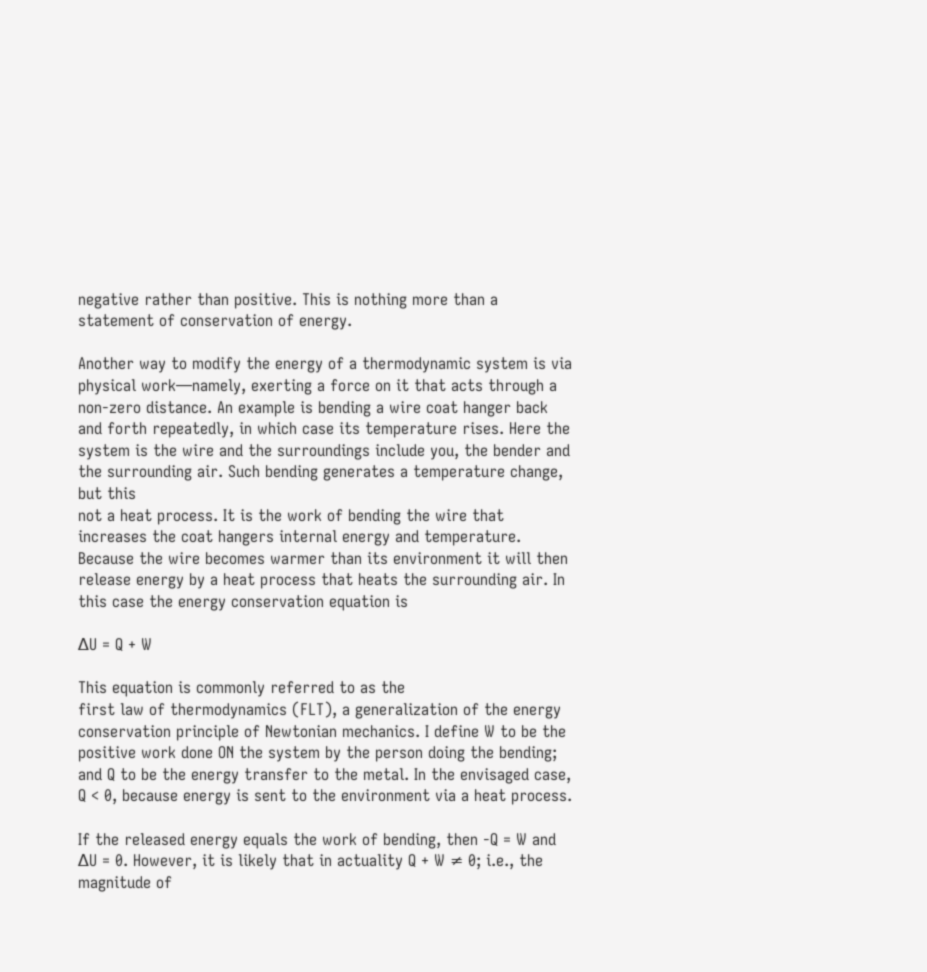negative rather than positive. This is nothing more than a statement of conservation of energy.

Another way to modify the energy of a thermodynamic system is via physical work—namely, exerting a force on it that acts through a non-zero distance. An example is bending a wire coat hanger back and forth repeatedly, in which case its temperature rises. Here the system is the wire and the surroundings include you, the bender and the surrounding air. Such bending generates a temperature change, but this
not a heat process. It is the work of bending the wire that increases the coat hangers internal energy and temperature. Because the wire becomes warmer than its environment it will then release energy by a heat process that heats the surrounding air. In this case the energy conservation equation is

∆U = Q + W

This equation is commonly referred to as the
first law of thermodynamics (FLT), a generalization of the energy conservation principle of Newtonian mechanics. I define W to be the positive work done ON the system by the person doing the bending; and Q to be the energy transfer to the metal. In the envisaged case, Q < 0, because energy is sent to the environment via a heat process.

If the released energy equals the work of bending, then -Q = W and ∆U = 0. However, it is likely that in actuality Q + W ≠ 0; i.e., the magnitude of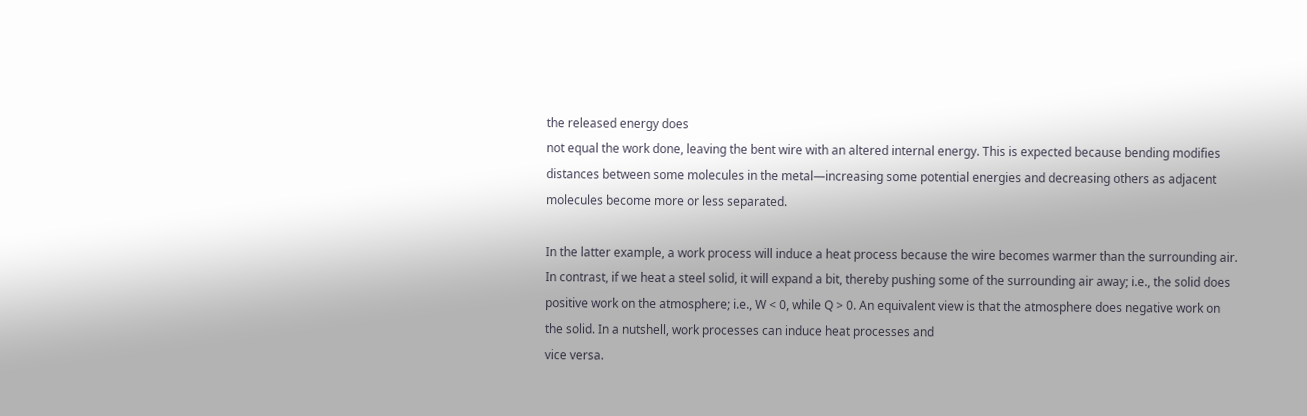the released energy does
not equal the work done, leaving the bent wire with an altered internal energy. This is expected because bending modifies distances between some molecules in the metal—increasing some potential energies and decreasing others as adjacent molecules become more or less separated.

In the latter example, a work process will induce a heat process because the wire becomes warmer than the surrounding air. In contrast, if we heat a steel solid, it will expand a bit, thereby pushing some of the surrounding air away; i.e., the solid does positive work on the atmosphere; i.e., W < 0, while Q > 0. An equivalent view is that the atmosphere does negative work on the solid. In a nutshell, work processes can induce heat processes and
vice versa.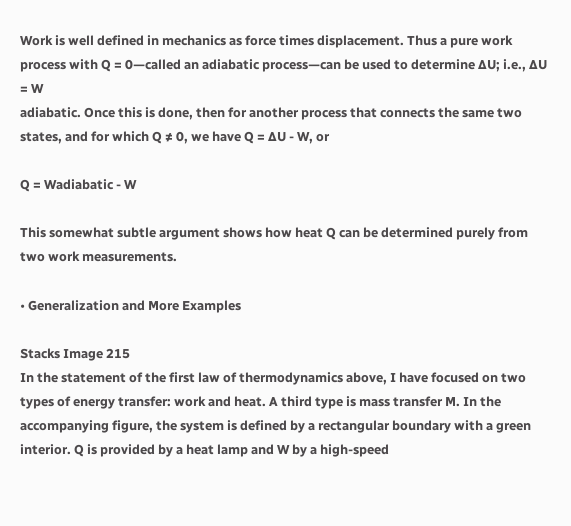Work is well defined in mechanics as force times displacement. Thus a pure work process with Q = 0—called an adiabatic process—can be used to determine ∆U; i.e., ∆U = W
adiabatic. Once this is done, then for another process that connects the same two states, and for which Q ≠ 0, we have Q = ∆U - W, or

Q = Wadiabatic - W

This somewhat subtle argument shows how heat Q can be determined purely from two work measurements.

• Generalization and More Examples

Stacks Image 215
In the statement of the first law of thermodynamics above, I have focused on two types of energy transfer: work and heat. A third type is mass transfer M. In the accompanying figure, the system is defined by a rectangular boundary with a green interior. Q is provided by a heat lamp and W by a high-speed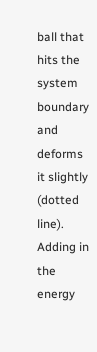ball that hits the system boundary and deforms it slightly (dotted line). Adding in the energy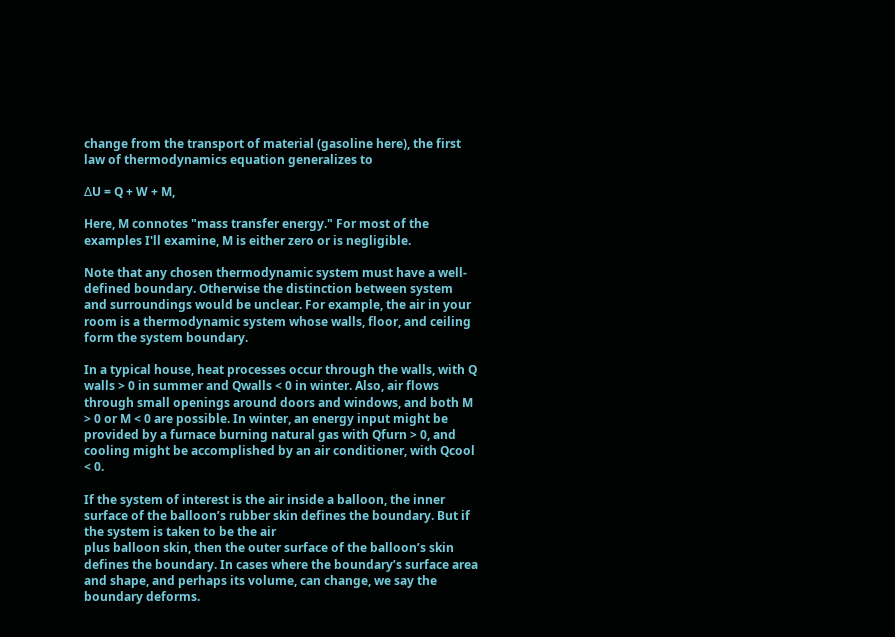change from the transport of material (gasoline here), the first law of thermodynamics equation generalizes to

∆U = Q + W + M,

Here, M connotes "mass transfer energy." For most of the examples I'll examine, M is either zero or is negligible.

Note that any chosen thermodynamic system must have a well-defined boundary. Otherwise the distinction between system and surroundings would be unclear. For example, the air in your room is a thermodynamic system whose walls, floor, and ceiling form the system boundary.

In a typical house, heat processes occur through the walls, with Q
walls > 0 in summer and Qwalls < 0 in winter. Also, air flows through small openings around doors and windows, and both M > 0 or M < 0 are possible. In winter, an energy input might be provided by a furnace burning natural gas with Qfurn > 0, and cooling might be accomplished by an air conditioner, with Qcool < 0.

If the system of interest is the air inside a balloon, the inner surface of the balloon’s rubber skin defines the boundary. But if the system is taken to be the air
plus balloon skin, then the outer surface of the balloon’s skin defines the boundary. In cases where the boundary’s surface area and shape, and perhaps its volume, can change, we say the boundary deforms.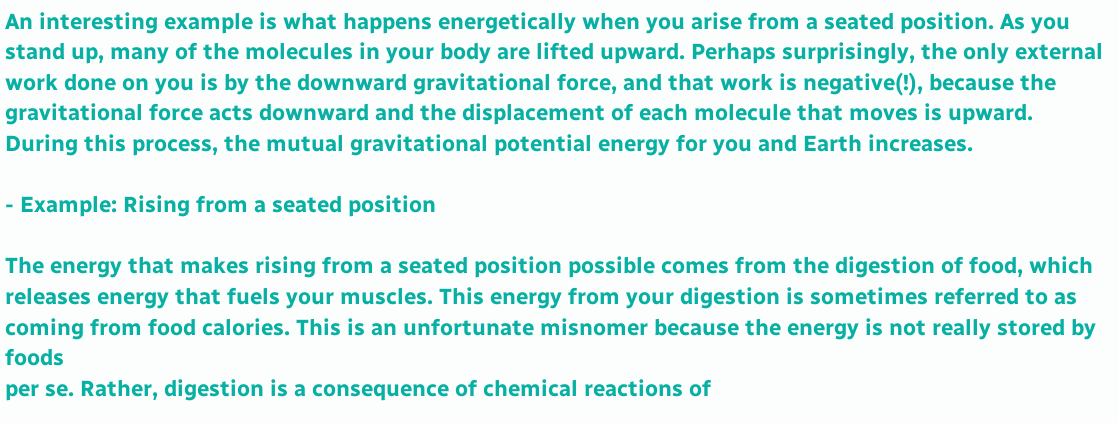An interesting example is what happens energetically when you arise from a seated position. As you stand up, many of the molecules in your body are lifted upward. Perhaps surprisingly, the only external work done on you is by the downward gravitational force, and that work is negative(!), because the gravitational force acts downward and the displacement of each molecule that moves is upward. During this process, the mutual gravitational potential energy for you and Earth increases.

- Example: Rising from a seated position

The energy that makes rising from a seated position possible comes from the digestion of food, which releases energy that fuels your muscles. This energy from your digestion is sometimes referred to as coming from food calories. This is an unfortunate misnomer because the energy is not really stored by foods
per se. Rather, digestion is a consequence of chemical reactions of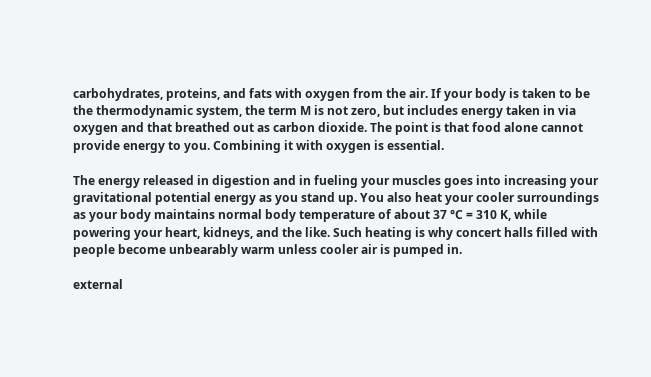carbohydrates, proteins, and fats with oxygen from the air. If your body is taken to be the thermodynamic system, the term M is not zero, but includes energy taken in via oxygen and that breathed out as carbon dioxide. The point is that food alone cannot provide energy to you. Combining it with oxygen is essential.

The energy released in digestion and in fueling your muscles goes into increasing your gravitational potential energy as you stand up. You also heat your cooler surroundings as your body maintains normal body temperature of about 37 °C = 310 K, while powering your heart, kidneys, and the like. Such heating is why concert halls filled with people become unbearably warm unless cooler air is pumped in.

external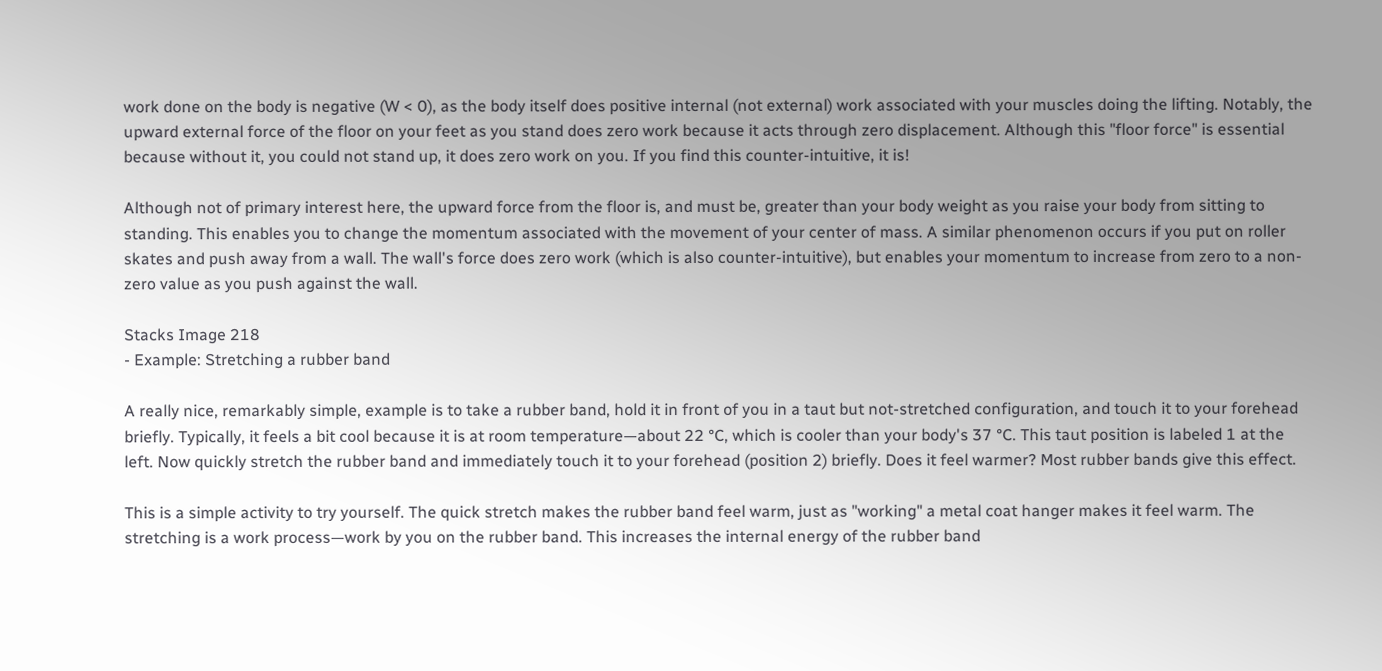work done on the body is negative (W < 0), as the body itself does positive internal (not external) work associated with your muscles doing the lifting. Notably, the upward external force of the floor on your feet as you stand does zero work because it acts through zero displacement. Although this "floor force" is essential because without it, you could not stand up, it does zero work on you. If you find this counter-intuitive, it is!

Although not of primary interest here, the upward force from the floor is, and must be, greater than your body weight as you raise your body from sitting to standing. This enables you to change the momentum associated with the movement of your center of mass. A similar phenomenon occurs if you put on roller skates and push away from a wall. The wall's force does zero work (which is also counter-intuitive), but enables your momentum to increase from zero to a non-zero value as you push against the wall.

Stacks Image 218
- Example: Stretching a rubber band

A really nice, remarkably simple, example is to take a rubber band, hold it in front of you in a taut but not-stretched configuration, and touch it to your forehead briefly. Typically, it feels a bit cool because it is at room temperature—about 22 °C, which is cooler than your body's 37 °C. This taut position is labeled 1 at the left. Now quickly stretch the rubber band and immediately touch it to your forehead (position 2) briefly. Does it feel warmer? Most rubber bands give this effect.

This is a simple activity to try yourself. The quick stretch makes the rubber band feel warm, just as "working" a metal coat hanger makes it feel warm. The stretching is a work process—work by you on the rubber band. This increases the internal energy of the rubber band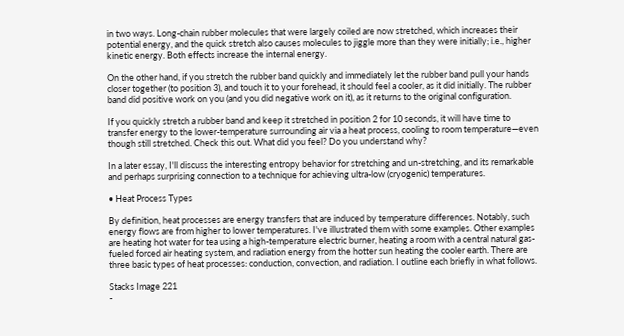in two ways. Long-chain rubber molecules that were largely coiled are now stretched, which increases their potential energy, and the quick stretch also causes molecules to jiggle more than they were initially; i.e., higher kinetic energy. Both effects increase the internal energy.

On the other hand, if you stretch the rubber band quickly and immediately let the rubber band pull your hands closer together (to position 3), and touch it to your forehead, it should feel a cooler, as it did initially. The rubber band did positive work on you (and you did negative work on it), as it returns to the original configuration.

If you quickly stretch a rubber band and keep it stretched in position 2 for 10 seconds, it will have time to transfer energy to the lower-temperature surrounding air via a heat process, cooling to room temperature—even though still stretched. Check this out. What did you feel? Do you understand why?

In a later essay, I'll discuss the interesting entropy behavior for stretching and un-stretching, and its remarkable and perhaps surprising connection to a technique for achieving ultra-low (cryogenic) temperatures.

• Heat Process Types

By definition, heat processes are energy transfers that are induced by temperature differences. Notably, such energy flows are from higher to lower temperatures. I've illustrated them with some examples. Other examples are heating hot water for tea using a high-temperature electric burner, heating a room with a central natural gas-fueled forced air heating system, and radiation energy from the hotter sun heating the cooler earth. There are three basic types of heat processes: conduction, convection, and radiation. I outline each briefly in what follows.

Stacks Image 221
-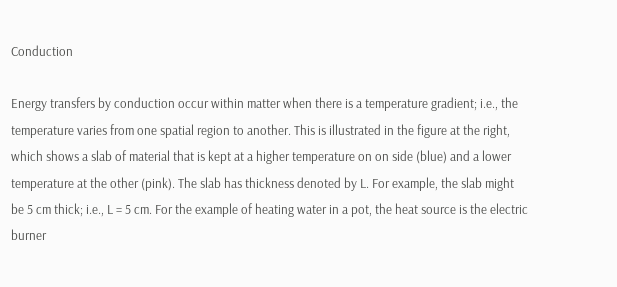Conduction

Energy transfers by conduction occur within matter when there is a temperature gradient; i.e., the temperature varies from one spatial region to another. This is illustrated in the figure at the right, which shows a slab of material that is kept at a higher temperature on on side (blue) and a lower temperature at the other (pink). The slab has thickness denoted by L. For example, the slab might be 5 cm thick; i.e., L = 5 cm. For the example of heating water in a pot, the heat source is the electric burner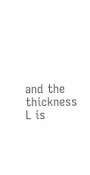and the thickness L is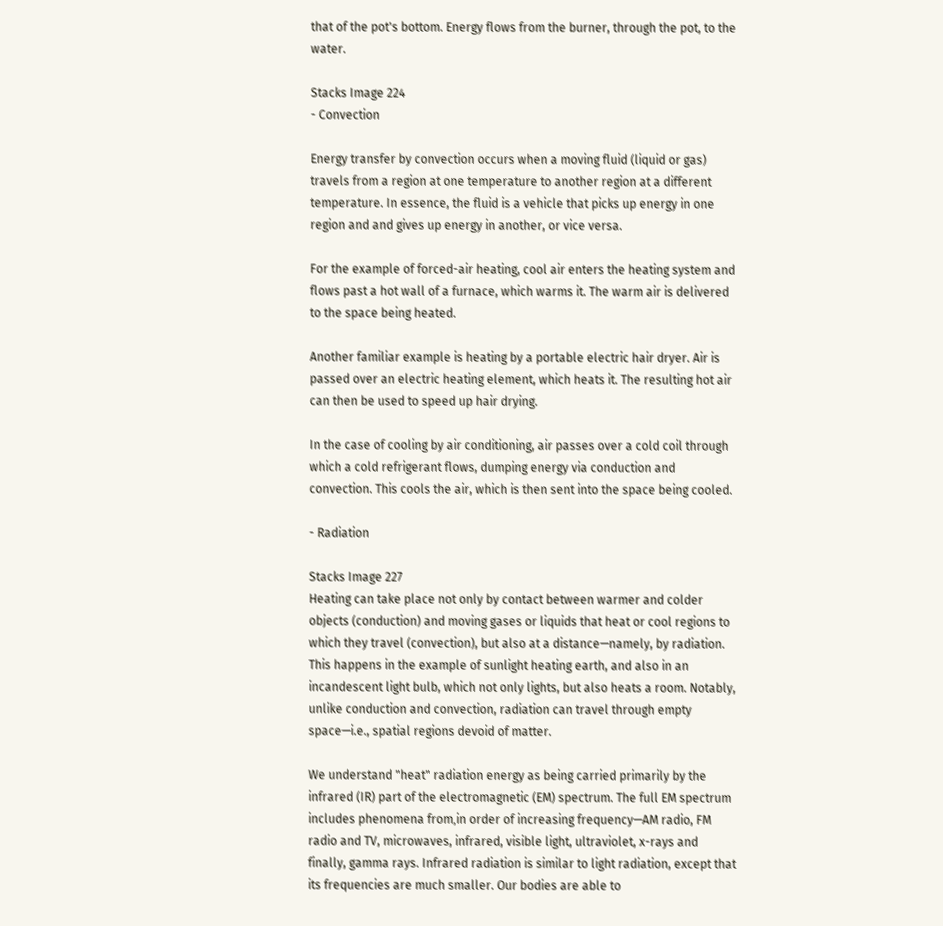that of the pot's bottom. Energy flows from the burner, through the pot, to the water.

Stacks Image 224
- Convection

Energy transfer by convection occurs when a moving fluid (liquid or gas) travels from a region at one temperature to another region at a different temperature. In essence, the fluid is a vehicle that picks up energy in one region and and gives up energy in another, or vice versa.

For the example of forced-air heating, cool air enters the heating system and flows past a hot wall of a furnace, which warms it. The warm air is delivered to the space being heated.

Another familiar example is heating by a portable electric hair dryer. Air is passed over an electric heating element, which heats it. The resulting hot air can then be used to speed up hair drying.

In the case of cooling by air conditioning, air passes over a cold coil through which a cold refrigerant flows, dumping energy via conduction and convection. This cools the air, which is then sent into the space being cooled.

- Radiation

Stacks Image 227
Heating can take place not only by contact between warmer and colder objects (conduction) and moving gases or liquids that heat or cool regions to which they travel (convection), but also at a distance—namely, by radiation. This happens in the example of sunlight heating earth, and also in an incandescent light bulb, which not only lights, but also heats a room. Notably, unlike conduction and convection, radiation can travel through empty space—i.e., spatial regions devoid of matter.

We understand "heat" radiation energy as being carried primarily by the
infrared (IR) part of the electromagnetic (EM) spectrum. The full EM spectrum includes phenomena from‚in order of increasing frequency—AM radio, FM radio and TV, microwaves, infrared, visible light, ultraviolet, x-rays and finally, gamma rays. Infrared radiation is similar to light radiation, except that its frequencies are much smaller. Our bodies are able to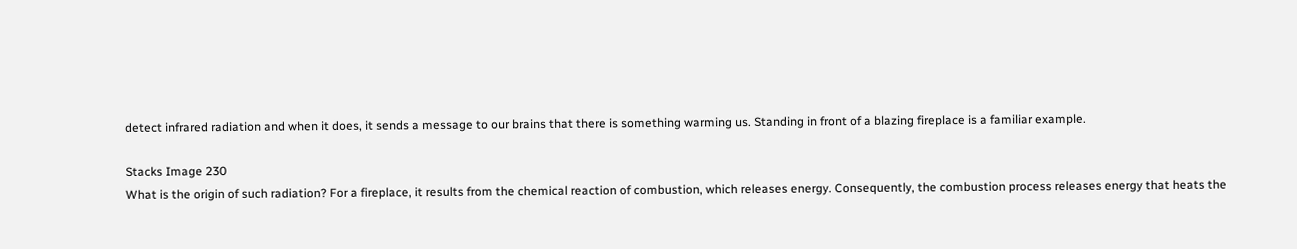detect infrared radiation and when it does, it sends a message to our brains that there is something warming us. Standing in front of a blazing fireplace is a familiar example.

Stacks Image 230
What is the origin of such radiation? For a fireplace, it results from the chemical reaction of combustion, which releases energy. Consequently, the combustion process releases energy that heats the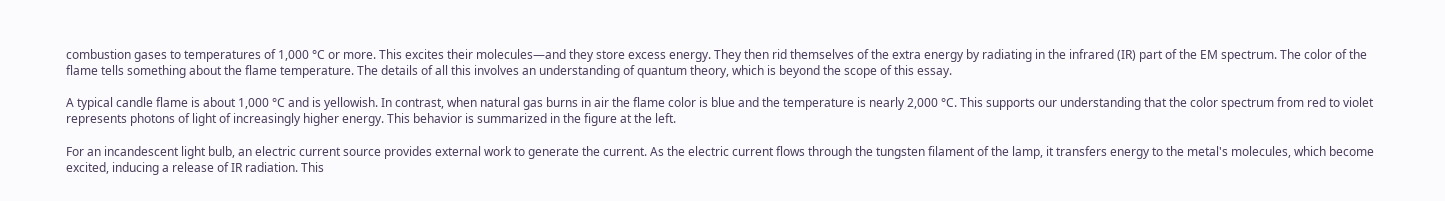combustion gases to temperatures of 1,000 °C or more. This excites their molecules—and they store excess energy. They then rid themselves of the extra energy by radiating in the infrared (IR) part of the EM spectrum. The color of the flame tells something about the flame temperature. The details of all this involves an understanding of quantum theory, which is beyond the scope of this essay.

A typical candle flame is about 1,000 °C and is yellowish. In contrast, when natural gas burns in air the flame color is blue and the temperature is nearly 2,000 °C. This supports our understanding that the color spectrum from red to violet represents photons of light of increasingly higher energy. This behavior is summarized in the figure at the left.

For an incandescent light bulb, an electric current source provides external work to generate the current. As the electric current flows through the tungsten filament of the lamp, it transfers energy to the metal's molecules, which become excited, inducing a release of IR radiation. This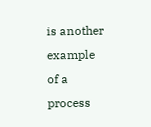is another example of a process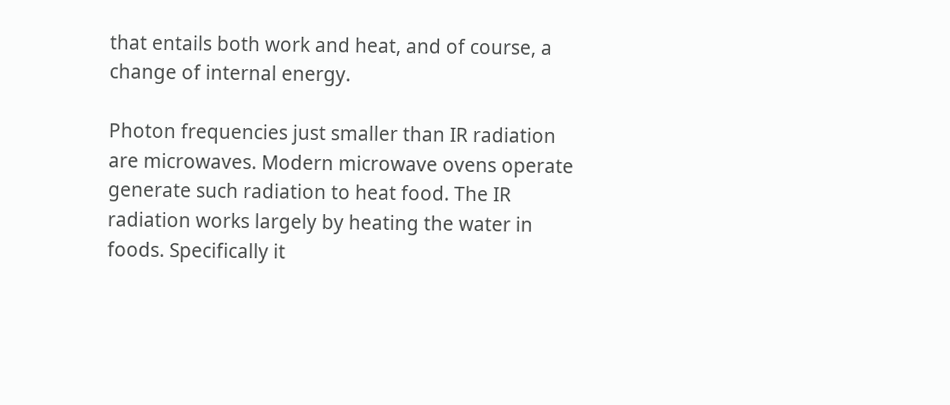that entails both work and heat, and of course, a change of internal energy.

Photon frequencies just smaller than IR radiation are microwaves. Modern microwave ovens operate generate such radiation to heat food. The IR radiation works largely by heating the water in foods. Specifically it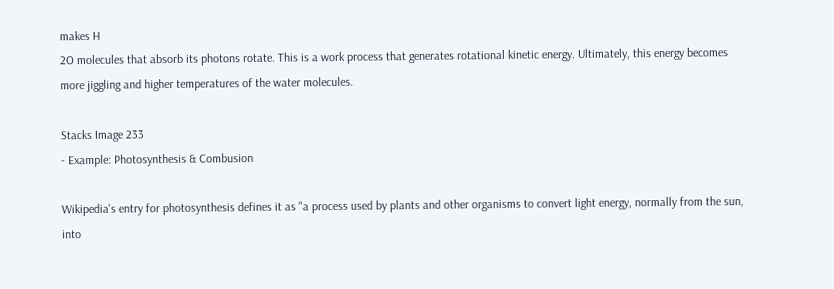makes H
2O molecules that absorb its photons rotate. This is a work process that generates rotational kinetic energy. Ultimately, this energy becomes more jiggling and higher temperatures of the water molecules.

Stacks Image 233
- Example: Photosynthesis & Combusion

Wikipedia's entry for photosynthesis defines it as "a process used by plants and other organisms to convert light energy, normally from the sun, into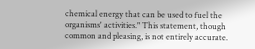chemical energy that can be used to fuel the organisms' activities." This statement, though common and pleasing, is not entirely accurate.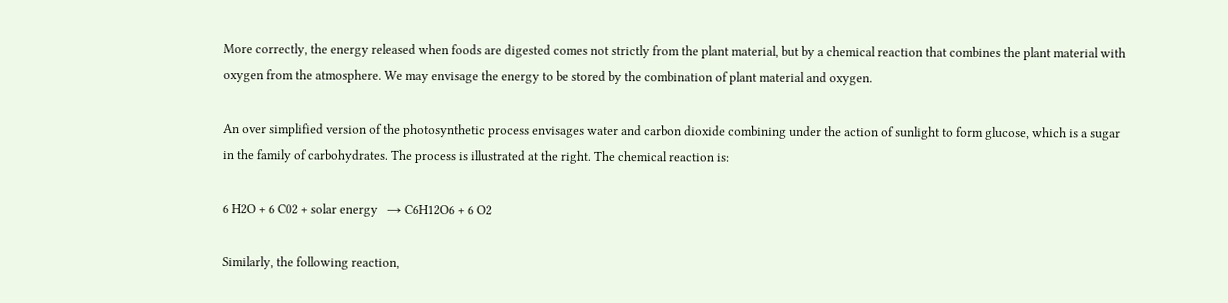More correctly, the energy released when foods are digested comes not strictly from the plant material, but by a chemical reaction that combines the plant material with oxygen from the atmosphere. We may envisage the energy to be stored by the combination of plant material and oxygen.

An over simplified version of the photosynthetic process envisages water and carbon dioxide combining under the action of sunlight to form glucose, which is a sugar in the family of carbohydrates. The process is illustrated at the right. The chemical reaction is:

6 H2O + 6 C02 + solar energy   → C6H12O6 + 6 O2

Similarly, the following reaction,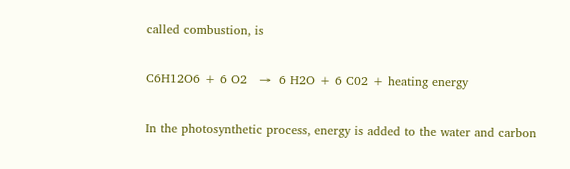called combustion, is

C6H12O6 + 6 O2   →  6 H2O + 6 C02 + heating energy

In the photosynthetic process, energy is added to the water and carbon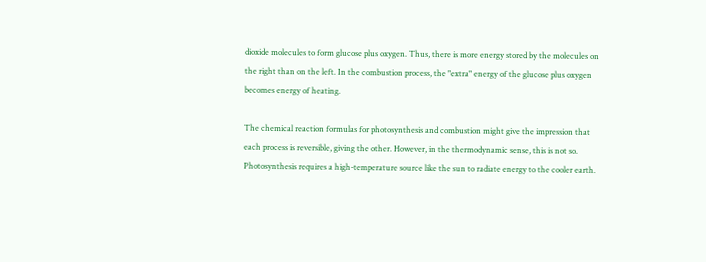dioxide molecules to form glucose plus oxygen. Thus, there is more energy stored by the molecules on the right than on the left. In the combustion process, the "extra" energy of the glucose plus oxygen becomes energy of heating.

The chemical reaction formulas for photosynthesis and combustion might give the impression that each process is reversible, giving the other. However, in the thermodynamic sense, this is not so. Photosynthesis requires a high-temperature source like the sun to radiate energy to the cooler earth.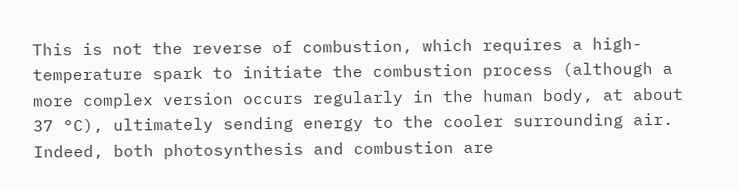This is not the reverse of combustion, which requires a high-temperature spark to initiate the combustion process (although a more complex version occurs regularly in the human body, at about 37 °C), ultimately sending energy to the cooler surrounding air. Indeed, both photosynthesis and combustion are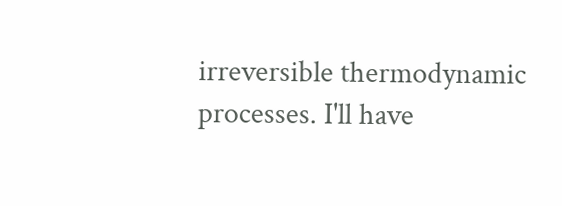irreversible thermodynamic processes. I'll have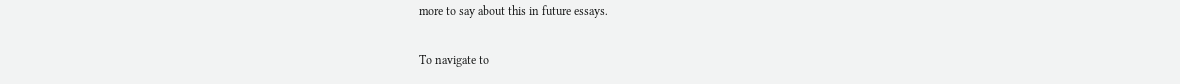more to say about this in future essays.

To navigate to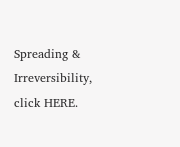Spreading & Irreversibility, click HERE.